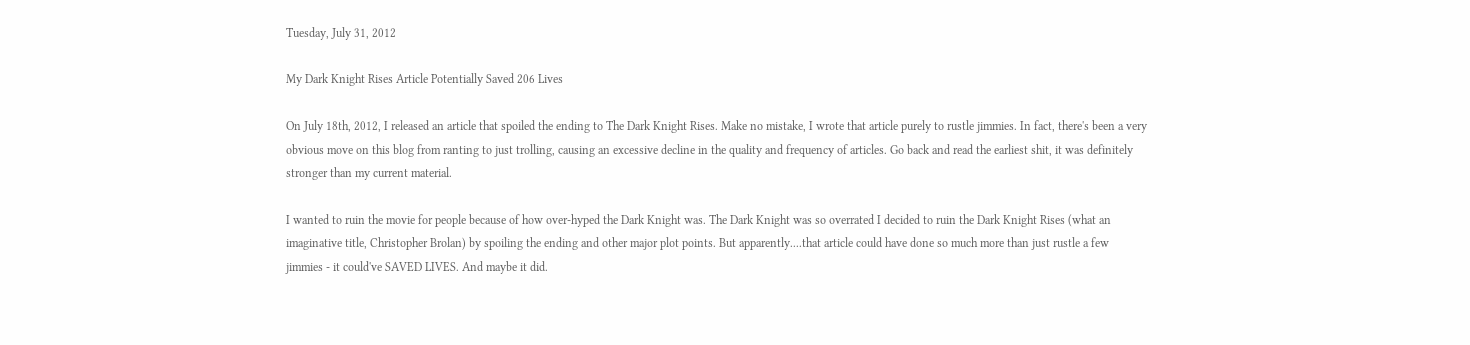Tuesday, July 31, 2012

My Dark Knight Rises Article Potentially Saved 206 Lives

On July 18th, 2012, I released an article that spoiled the ending to The Dark Knight Rises. Make no mistake, I wrote that article purely to rustle jimmies. In fact, there's been a very obvious move on this blog from ranting to just trolling, causing an excessive decline in the quality and frequency of articles. Go back and read the earliest shit, it was definitely stronger than my current material.

I wanted to ruin the movie for people because of how over-hyped the Dark Knight was. The Dark Knight was so overrated I decided to ruin the Dark Knight Rises (what an imaginative title, Christopher Brolan) by spoiling the ending and other major plot points. But apparently....that article could have done so much more than just rustle a few jimmies - it could've SAVED LIVES. And maybe it did.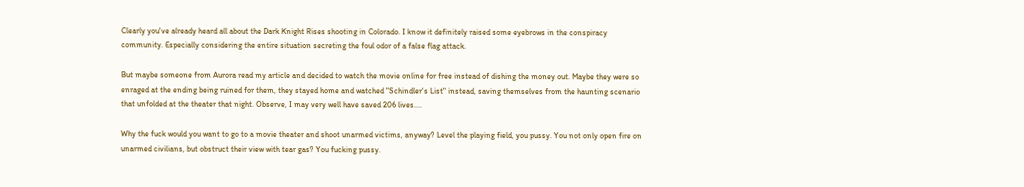Clearly you've already heard all about the Dark Knight Rises shooting in Colorado. I know it definitely raised some eyebrows in the conspiracy community. Especially considering the entire situation secreting the foul odor of a false flag attack.

But maybe someone from Aurora read my article and decided to watch the movie online for free instead of dishing the money out. Maybe they were so enraged at the ending being ruined for them, they stayed home and watched "Schindler's List" instead, saving themselves from the haunting scenario that unfolded at the theater that night. Observe, I may very well have saved 206 lives....

Why the fuck would you want to go to a movie theater and shoot unarmed victims, anyway? Level the playing field, you pussy. You not only open fire on unarmed civilians, but obstruct their view with tear gas? You fucking pussy.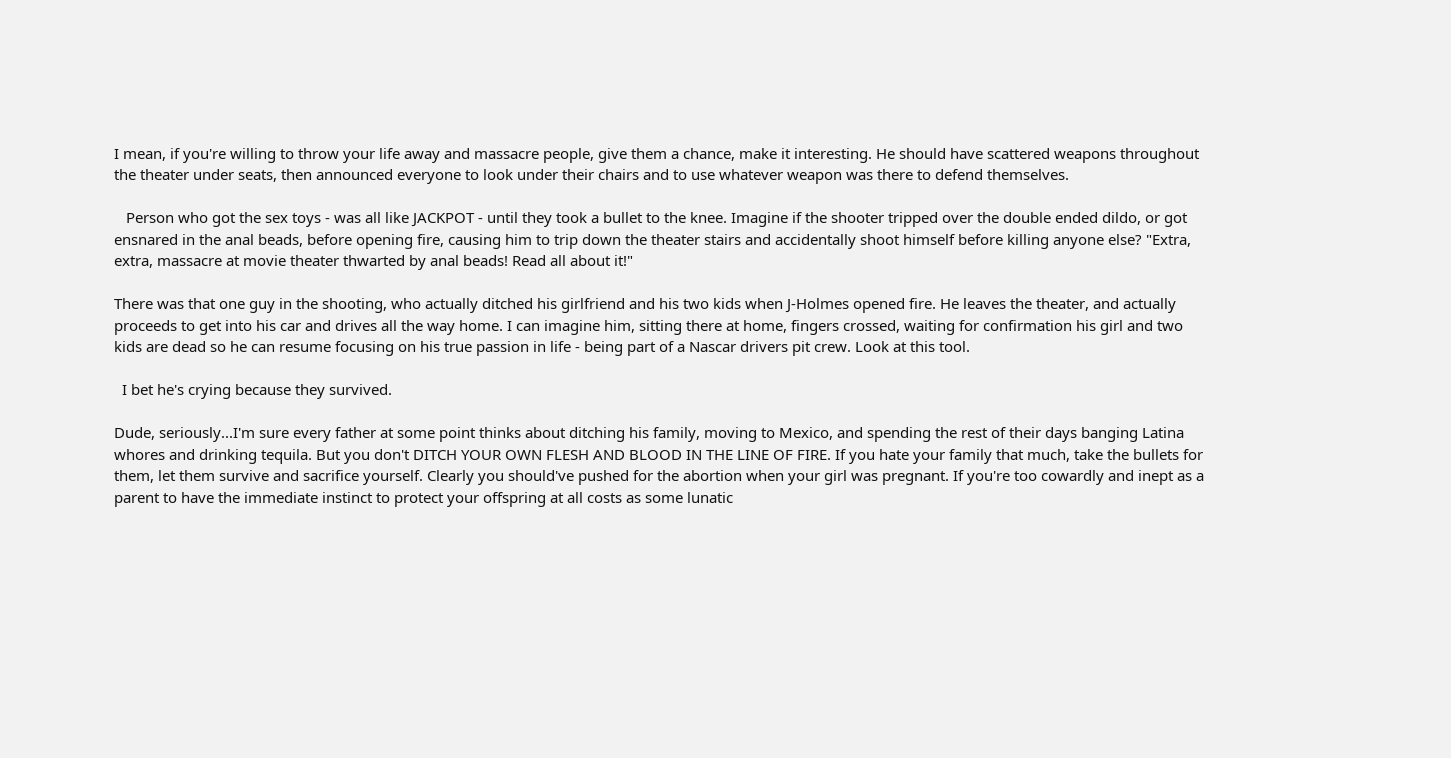I mean, if you're willing to throw your life away and massacre people, give them a chance, make it interesting. He should have scattered weapons throughout the theater under seats, then announced everyone to look under their chairs and to use whatever weapon was there to defend themselves.

   Person who got the sex toys - was all like JACKPOT - until they took a bullet to the knee. Imagine if the shooter tripped over the double ended dildo, or got ensnared in the anal beads, before opening fire, causing him to trip down the theater stairs and accidentally shoot himself before killing anyone else? "Extra, extra, massacre at movie theater thwarted by anal beads! Read all about it!"

There was that one guy in the shooting, who actually ditched his girlfriend and his two kids when J-Holmes opened fire. He leaves the theater, and actually proceeds to get into his car and drives all the way home. I can imagine him, sitting there at home, fingers crossed, waiting for confirmation his girl and two kids are dead so he can resume focusing on his true passion in life - being part of a Nascar drivers pit crew. Look at this tool.

  I bet he's crying because they survived.

Dude, seriously...I'm sure every father at some point thinks about ditching his family, moving to Mexico, and spending the rest of their days banging Latina whores and drinking tequila. But you don't DITCH YOUR OWN FLESH AND BLOOD IN THE LINE OF FIRE. If you hate your family that much, take the bullets for them, let them survive and sacrifice yourself. Clearly you should've pushed for the abortion when your girl was pregnant. If you're too cowardly and inept as a parent to have the immediate instinct to protect your offspring at all costs as some lunatic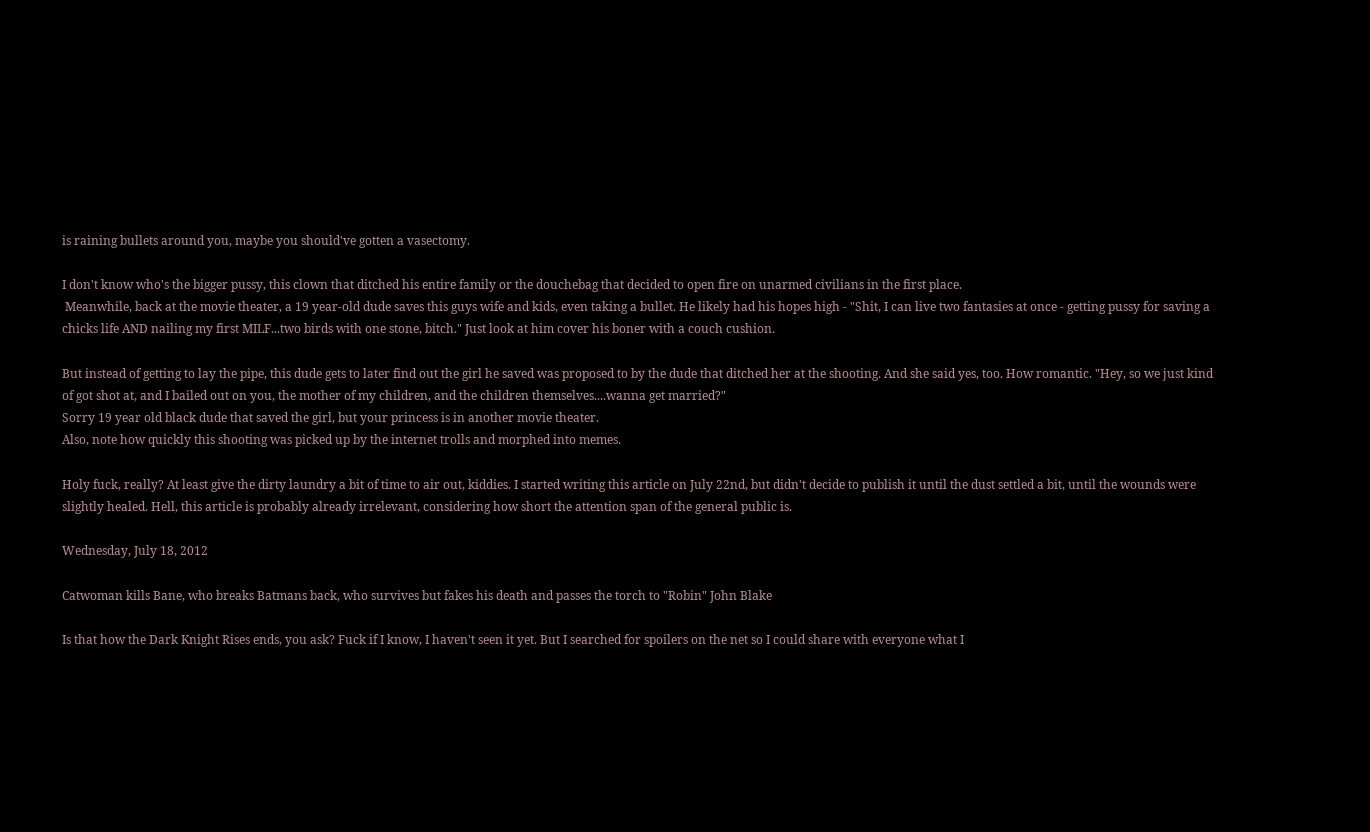is raining bullets around you, maybe you should've gotten a vasectomy.

I don't know who's the bigger pussy, this clown that ditched his entire family or the douchebag that decided to open fire on unarmed civilians in the first place.
 Meanwhile, back at the movie theater, a 19 year-old dude saves this guys wife and kids, even taking a bullet. He likely had his hopes high - "Shit, I can live two fantasies at once - getting pussy for saving a chicks life AND nailing my first MILF...two birds with one stone, bitch." Just look at him cover his boner with a couch cushion.

But instead of getting to lay the pipe, this dude gets to later find out the girl he saved was proposed to by the dude that ditched her at the shooting. And she said yes, too. How romantic. "Hey, so we just kind of got shot at, and I bailed out on you, the mother of my children, and the children themselves....wanna get married?"
Sorry 19 year old black dude that saved the girl, but your princess is in another movie theater.
Also, note how quickly this shooting was picked up by the internet trolls and morphed into memes.

Holy fuck, really? At least give the dirty laundry a bit of time to air out, kiddies. I started writing this article on July 22nd, but didn't decide to publish it until the dust settled a bit, until the wounds were slightly healed. Hell, this article is probably already irrelevant, considering how short the attention span of the general public is.

Wednesday, July 18, 2012

Catwoman kills Bane, who breaks Batmans back, who survives but fakes his death and passes the torch to "Robin" John Blake

Is that how the Dark Knight Rises ends, you ask? Fuck if I know, I haven't seen it yet. But I searched for spoilers on the net so I could share with everyone what I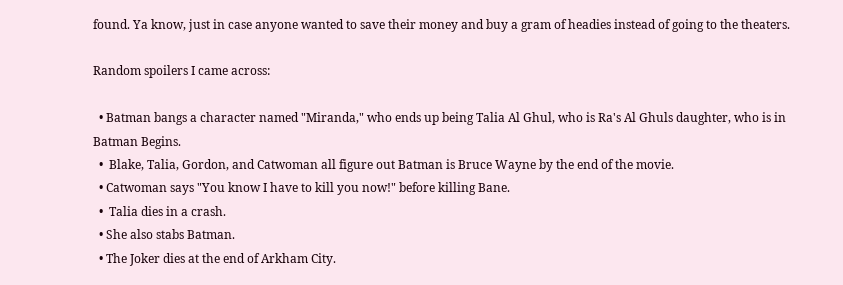found. Ya know, just in case anyone wanted to save their money and buy a gram of headies instead of going to the theaters.

Random spoilers I came across:

  • Batman bangs a character named "Miranda," who ends up being Talia Al Ghul, who is Ra's Al Ghuls daughter, who is in Batman Begins.
  •  Blake, Talia, Gordon, and Catwoman all figure out Batman is Bruce Wayne by the end of the movie.
  • Catwoman says "You know I have to kill you now!" before killing Bane.
  •  Talia dies in a crash.
  • She also stabs Batman.
  • The Joker dies at the end of Arkham City.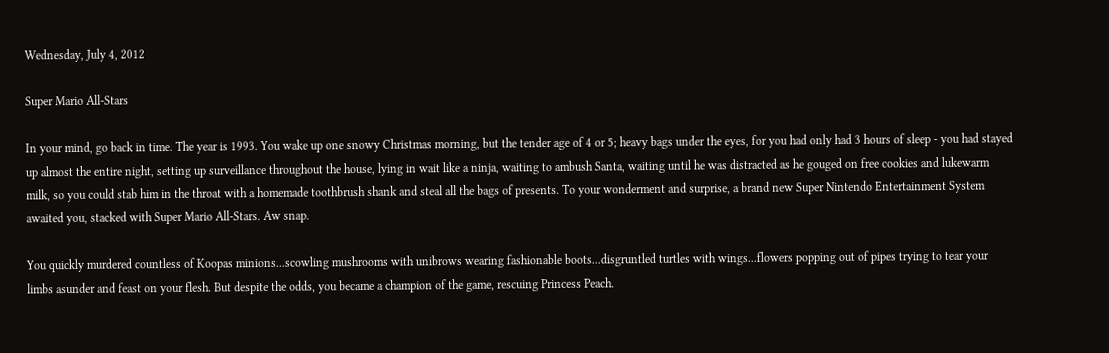Wednesday, July 4, 2012

Super Mario All-Stars

In your mind, go back in time. The year is 1993. You wake up one snowy Christmas morning, but the tender age of 4 or 5; heavy bags under the eyes, for you had only had 3 hours of sleep - you had stayed up almost the entire night, setting up surveillance throughout the house, lying in wait like a ninja, waiting to ambush Santa, waiting until he was distracted as he gouged on free cookies and lukewarm milk, so you could stab him in the throat with a homemade toothbrush shank and steal all the bags of presents. To your wonderment and surprise, a brand new Super Nintendo Entertainment System awaited you, stacked with Super Mario All-Stars. Aw snap.

You quickly murdered countless of Koopas minions...scowling mushrooms with unibrows wearing fashionable boots...disgruntled turtles with wings...flowers popping out of pipes trying to tear your limbs asunder and feast on your flesh. But despite the odds, you became a champion of the game, rescuing Princess Peach.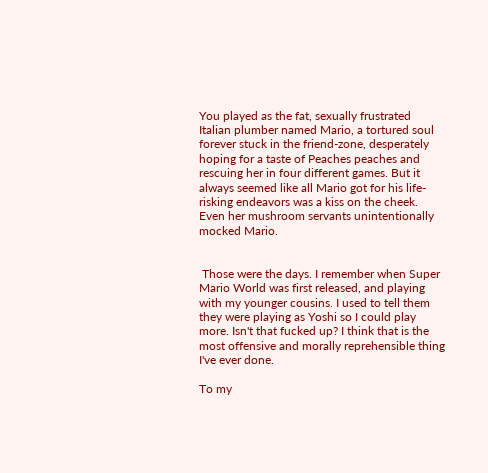You played as the fat, sexually frustrated Italian plumber named Mario, a tortured soul forever stuck in the friend-zone, desperately hoping for a taste of Peaches peaches and rescuing her in four different games. But it always seemed like all Mario got for his life-risking endeavors was a kiss on the cheek. Even her mushroom servants unintentionally mocked Mario.


 Those were the days. I remember when Super Mario World was first released, and playing with my younger cousins. I used to tell them they were playing as Yoshi so I could play more. Isn't that fucked up? I think that is the most offensive and morally reprehensible thing I've ever done.

To my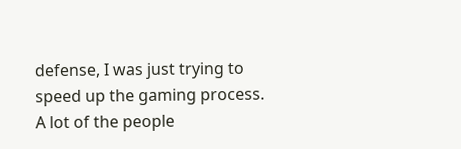defense, I was just trying to speed up the gaming process. A lot of the people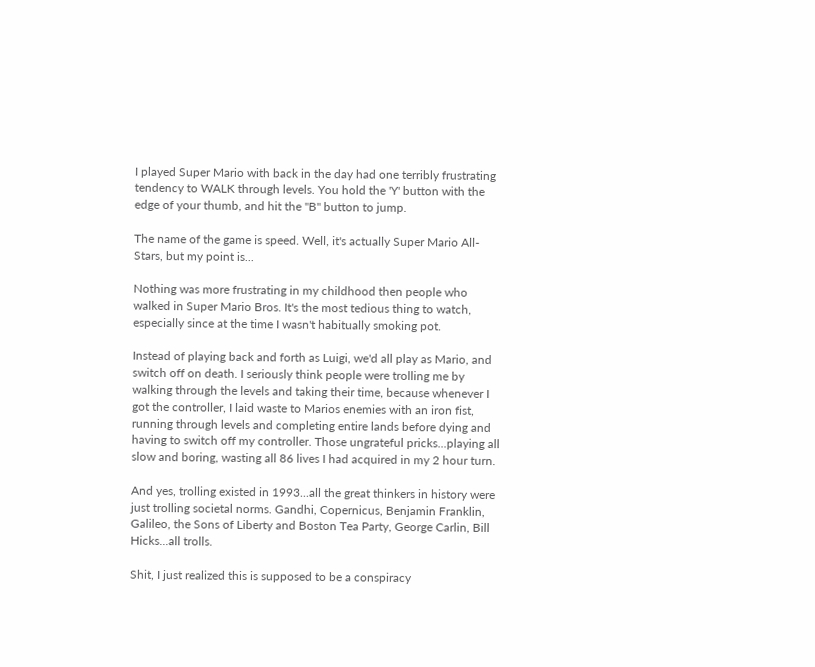I played Super Mario with back in the day had one terribly frustrating tendency to WALK through levels. You hold the 'Y' button with the edge of your thumb, and hit the "B" button to jump.

The name of the game is speed. Well, it's actually Super Mario All-Stars, but my point is...

Nothing was more frustrating in my childhood then people who walked in Super Mario Bros. It's the most tedious thing to watch, especially since at the time I wasn't habitually smoking pot.

Instead of playing back and forth as Luigi, we'd all play as Mario, and switch off on death. I seriously think people were trolling me by walking through the levels and taking their time, because whenever I got the controller, I laid waste to Marios enemies with an iron fist, running through levels and completing entire lands before dying and having to switch off my controller. Those ungrateful pricks...playing all slow and boring, wasting all 86 lives I had acquired in my 2 hour turn.

And yes, trolling existed in 1993...all the great thinkers in history were just trolling societal norms. Gandhi, Copernicus, Benjamin Franklin, Galileo, the Sons of Liberty and Boston Tea Party, George Carlin, Bill Hicks...all trolls.

Shit, I just realized this is supposed to be a conspiracy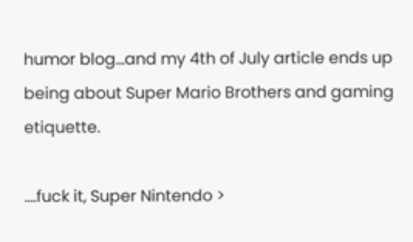humor blog...and my 4th of July article ends up being about Super Mario Brothers and gaming etiquette.

....fuck it, Super Nintendo >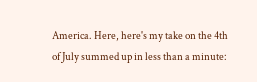America. Here, here's my take on the 4th of July summed up in less than a minute: